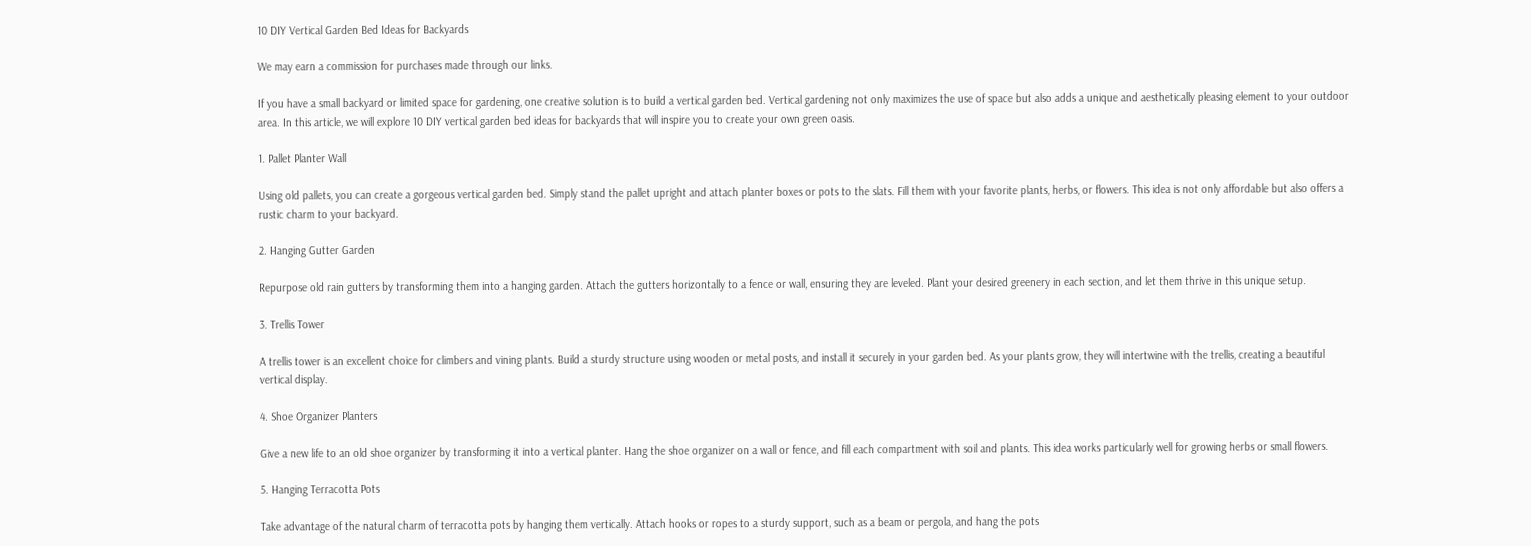10 DIY Vertical Garden Bed Ideas for Backyards

We may earn a commission for purchases made through our links.

If you have a small backyard or limited space for gardening, one creative solution is to build a vertical garden bed. Vertical gardening not only maximizes the use of space but also adds a unique and aesthetically pleasing element to your outdoor area. In this article, we will explore 10 DIY vertical garden bed ideas for backyards that will inspire you to create your own green oasis.

1. Pallet Planter Wall

Using old pallets, you can create a gorgeous vertical garden bed. Simply stand the pallet upright and attach planter boxes or pots to the slats. Fill them with your favorite plants, herbs, or flowers. This idea is not only affordable but also offers a rustic charm to your backyard.

2. Hanging Gutter Garden

Repurpose old rain gutters by transforming them into a hanging garden. Attach the gutters horizontally to a fence or wall, ensuring they are leveled. Plant your desired greenery in each section, and let them thrive in this unique setup.

3. Trellis Tower

A trellis tower is an excellent choice for climbers and vining plants. Build a sturdy structure using wooden or metal posts, and install it securely in your garden bed. As your plants grow, they will intertwine with the trellis, creating a beautiful vertical display.

4. Shoe Organizer Planters

Give a new life to an old shoe organizer by transforming it into a vertical planter. Hang the shoe organizer on a wall or fence, and fill each compartment with soil and plants. This idea works particularly well for growing herbs or small flowers.

5. Hanging Terracotta Pots

Take advantage of the natural charm of terracotta pots by hanging them vertically. Attach hooks or ropes to a sturdy support, such as a beam or pergola, and hang the pots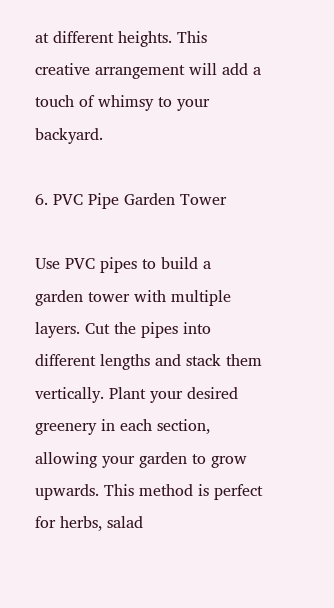at different heights. This creative arrangement will add a touch of whimsy to your backyard.

6. PVC Pipe Garden Tower

Use PVC pipes to build a garden tower with multiple layers. Cut the pipes into different lengths and stack them vertically. Plant your desired greenery in each section, allowing your garden to grow upwards. This method is perfect for herbs, salad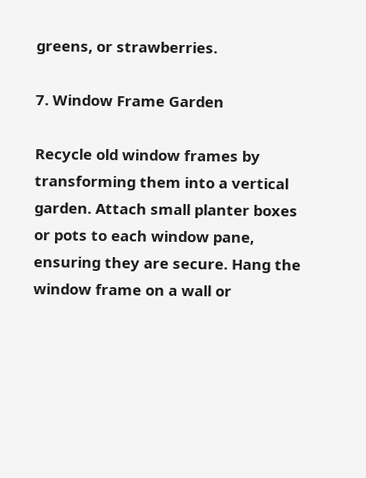greens, or strawberries.

7. Window Frame Garden

Recycle old window frames by transforming them into a vertical garden. Attach small planter boxes or pots to each window pane, ensuring they are secure. Hang the window frame on a wall or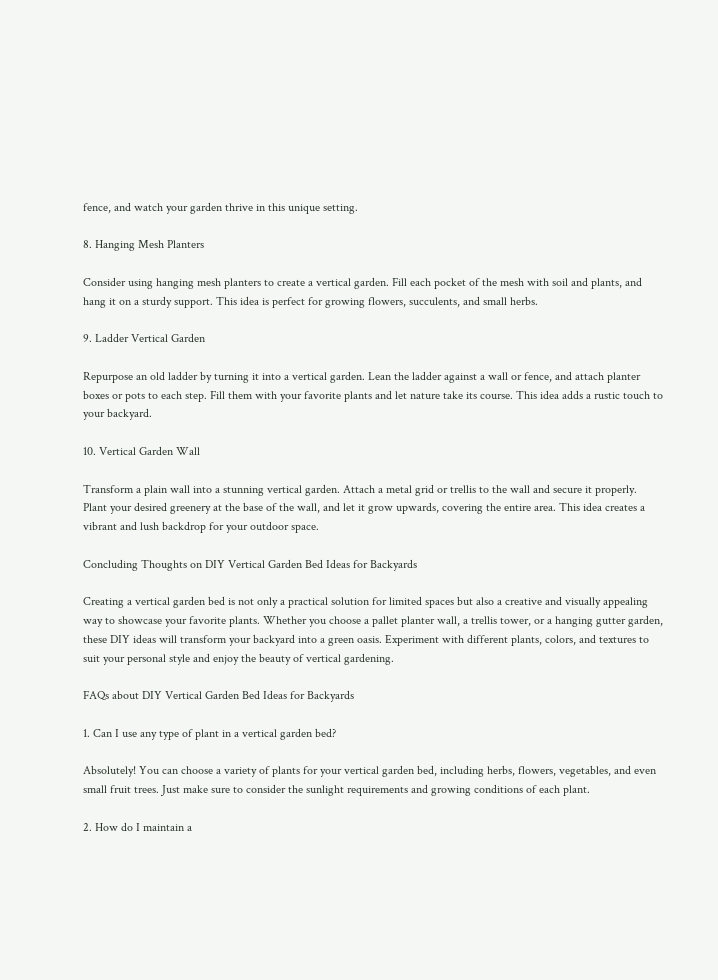fence, and watch your garden thrive in this unique setting.

8. Hanging Mesh Planters

Consider using hanging mesh planters to create a vertical garden. Fill each pocket of the mesh with soil and plants, and hang it on a sturdy support. This idea is perfect for growing flowers, succulents, and small herbs.

9. Ladder Vertical Garden

Repurpose an old ladder by turning it into a vertical garden. Lean the ladder against a wall or fence, and attach planter boxes or pots to each step. Fill them with your favorite plants and let nature take its course. This idea adds a rustic touch to your backyard.

10. Vertical Garden Wall

Transform a plain wall into a stunning vertical garden. Attach a metal grid or trellis to the wall and secure it properly. Plant your desired greenery at the base of the wall, and let it grow upwards, covering the entire area. This idea creates a vibrant and lush backdrop for your outdoor space.

Concluding Thoughts on DIY Vertical Garden Bed Ideas for Backyards

Creating a vertical garden bed is not only a practical solution for limited spaces but also a creative and visually appealing way to showcase your favorite plants. Whether you choose a pallet planter wall, a trellis tower, or a hanging gutter garden, these DIY ideas will transform your backyard into a green oasis. Experiment with different plants, colors, and textures to suit your personal style and enjoy the beauty of vertical gardening.

FAQs about DIY Vertical Garden Bed Ideas for Backyards

1. Can I use any type of plant in a vertical garden bed?

Absolutely! You can choose a variety of plants for your vertical garden bed, including herbs, flowers, vegetables, and even small fruit trees. Just make sure to consider the sunlight requirements and growing conditions of each plant.

2. How do I maintain a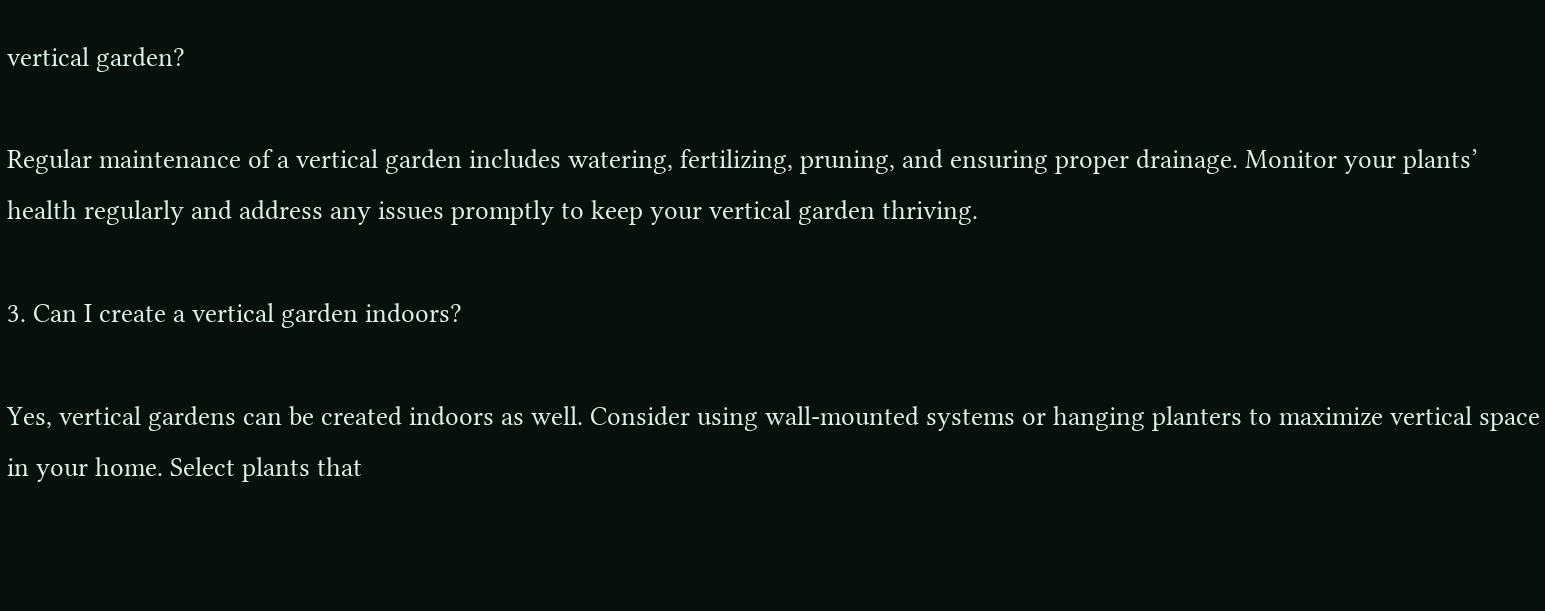vertical garden?

Regular maintenance of a vertical garden includes watering, fertilizing, pruning, and ensuring proper drainage. Monitor your plants’ health regularly and address any issues promptly to keep your vertical garden thriving.

3. Can I create a vertical garden indoors?

Yes, vertical gardens can be created indoors as well. Consider using wall-mounted systems or hanging planters to maximize vertical space in your home. Select plants that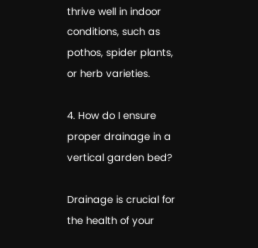thrive well in indoor conditions, such as pothos, spider plants, or herb varieties.

4. How do I ensure proper drainage in a vertical garden bed?

Drainage is crucial for the health of your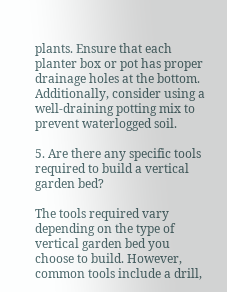plants. Ensure that each planter box or pot has proper drainage holes at the bottom. Additionally, consider using a well-draining potting mix to prevent waterlogged soil.

5. Are there any specific tools required to build a vertical garden bed?

The tools required vary depending on the type of vertical garden bed you choose to build. However, common tools include a drill,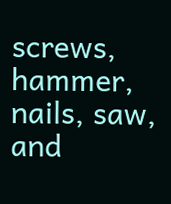screws, hammer, nails, saw, and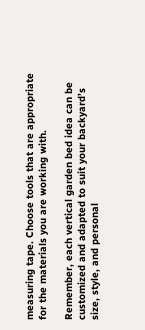measuring tape. Choose tools that are appropriate for the materials you are working with.

Remember, each vertical garden bed idea can be customized and adapted to suit your backyard’s size, style, and personal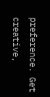preference. Get creative,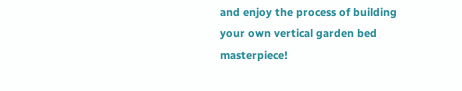and enjoy the process of building your own vertical garden bed masterpiece!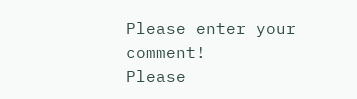Please enter your comment!
Please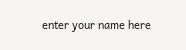enter your name here